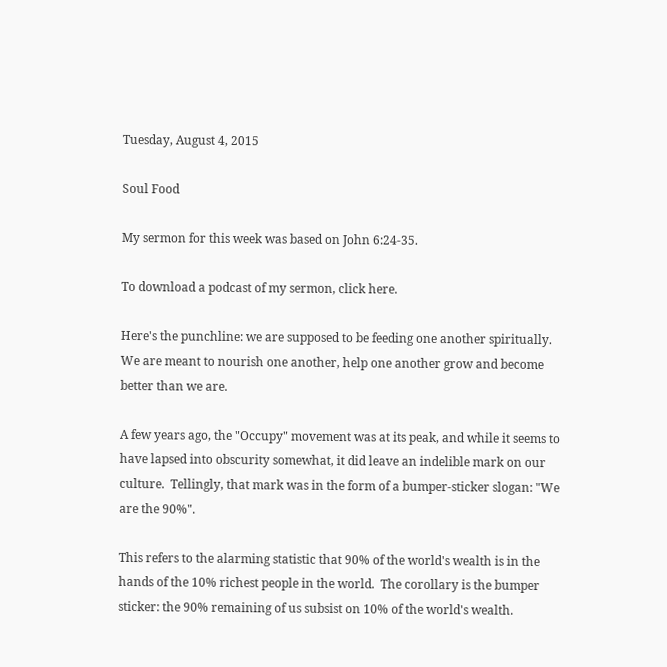Tuesday, August 4, 2015

Soul Food

My sermon for this week was based on John 6:24-35.

To download a podcast of my sermon, click here.

Here's the punchline: we are supposed to be feeding one another spiritually.  We are meant to nourish one another, help one another grow and become better than we are.

A few years ago, the "Occupy" movement was at its peak, and while it seems to have lapsed into obscurity somewhat, it did leave an indelible mark on our culture.  Tellingly, that mark was in the form of a bumper-sticker slogan: "We are the 90%".

This refers to the alarming statistic that 90% of the world's wealth is in the hands of the 10% richest people in the world.  The corollary is the bumper sticker: the 90% remaining of us subsist on 10% of the world's wealth.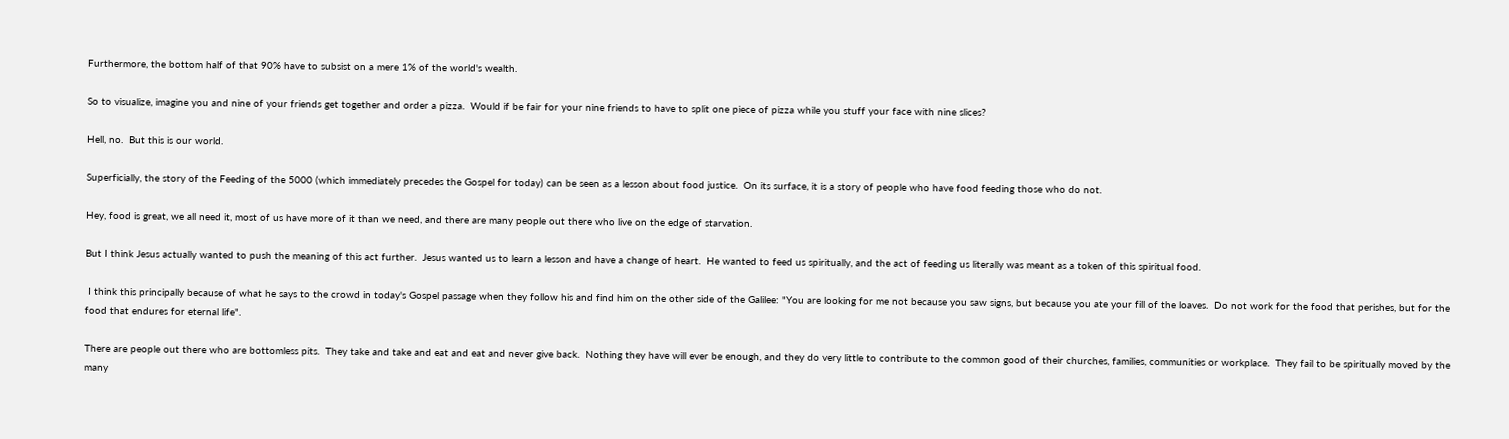Furthermore, the bottom half of that 90% have to subsist on a mere 1% of the world's wealth.

So to visualize, imagine you and nine of your friends get together and order a pizza.  Would if be fair for your nine friends to have to split one piece of pizza while you stuff your face with nine slices?

Hell, no.  But this is our world.

Superficially, the story of the Feeding of the 5000 (which immediately precedes the Gospel for today) can be seen as a lesson about food justice.  On its surface, it is a story of people who have food feeding those who do not.

Hey, food is great, we all need it, most of us have more of it than we need, and there are many people out there who live on the edge of starvation.

But I think Jesus actually wanted to push the meaning of this act further.  Jesus wanted us to learn a lesson and have a change of heart.  He wanted to feed us spiritually, and the act of feeding us literally was meant as a token of this spiritual food.

 I think this principally because of what he says to the crowd in today's Gospel passage when they follow his and find him on the other side of the Galilee: "You are looking for me not because you saw signs, but because you ate your fill of the loaves.  Do not work for the food that perishes, but for the food that endures for eternal life".

There are people out there who are bottomless pits.  They take and take and eat and eat and never give back.  Nothing they have will ever be enough, and they do very little to contribute to the common good of their churches, families, communities or workplace.  They fail to be spiritually moved by the many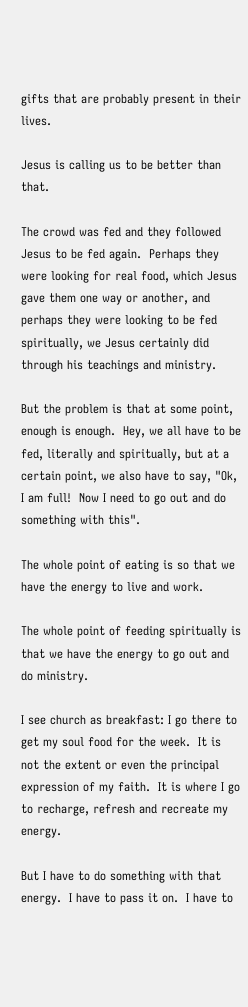gifts that are probably present in their lives.

Jesus is calling us to be better than that.

The crowd was fed and they followed Jesus to be fed again.  Perhaps they were looking for real food, which Jesus gave them one way or another, and perhaps they were looking to be fed spiritually, we Jesus certainly did through his teachings and ministry.

But the problem is that at some point, enough is enough.  Hey, we all have to be fed, literally and spiritually, but at a certain point, we also have to say, "Ok, I am full!  Now I need to go out and do something with this".

The whole point of eating is so that we have the energy to live and work.

The whole point of feeding spiritually is that we have the energy to go out and do ministry.

I see church as breakfast: I go there to get my soul food for the week.  It is not the extent or even the principal expression of my faith.  It is where I go to recharge, refresh and recreate my energy.

But I have to do something with that energy.  I have to pass it on.  I have to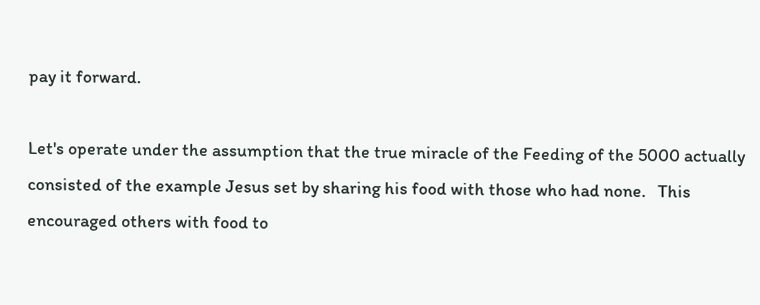pay it forward.

Let's operate under the assumption that the true miracle of the Feeding of the 5000 actually consisted of the example Jesus set by sharing his food with those who had none.   This encouraged others with food to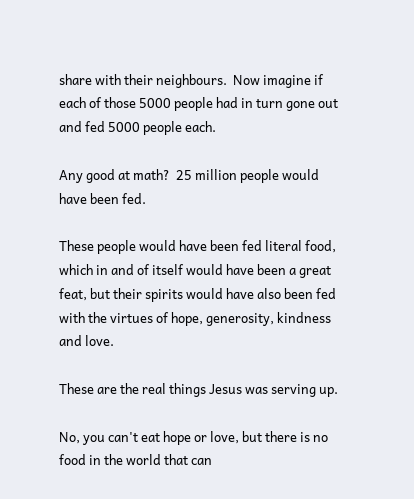share with their neighbours.  Now imagine if each of those 5000 people had in turn gone out and fed 5000 people each.

Any good at math?  25 million people would have been fed.

These people would have been fed literal food, which in and of itself would have been a great feat, but their spirits would have also been fed with the virtues of hope, generosity, kindness and love.

These are the real things Jesus was serving up.

No, you can't eat hope or love, but there is no food in the world that can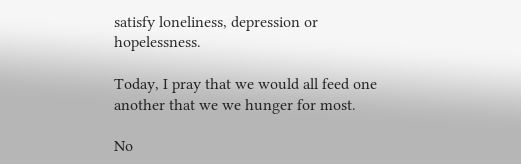satisfy loneliness, depression or hopelessness.

Today, I pray that we would all feed one another that we we hunger for most.

No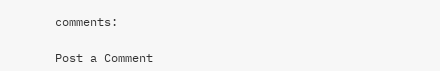comments:

Post a Comment